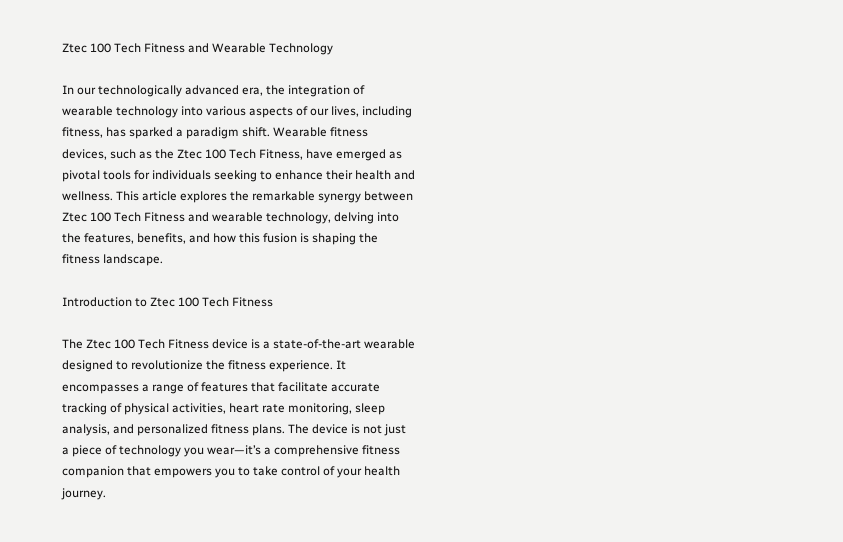Ztec 100 Tech Fitness and Wearable Technology

In our technologically advanced era, the integration of wearable technology into various aspects of our lives, including fitness, has sparked a paradigm shift. Wearable fitness devices, such as the Ztec 100 Tech Fitness, have emerged as pivotal tools for individuals seeking to enhance their health and wellness. This article explores the remarkable synergy between Ztec 100 Tech Fitness and wearable technology, delving into the features, benefits, and how this fusion is shaping the fitness landscape.

Introduction to Ztec 100 Tech Fitness

The Ztec 100 Tech Fitness device is a state-of-the-art wearable designed to revolutionize the fitness experience. It encompasses a range of features that facilitate accurate tracking of physical activities, heart rate monitoring, sleep analysis, and personalized fitness plans. The device is not just a piece of technology you wear—it’s a comprehensive fitness companion that empowers you to take control of your health journey.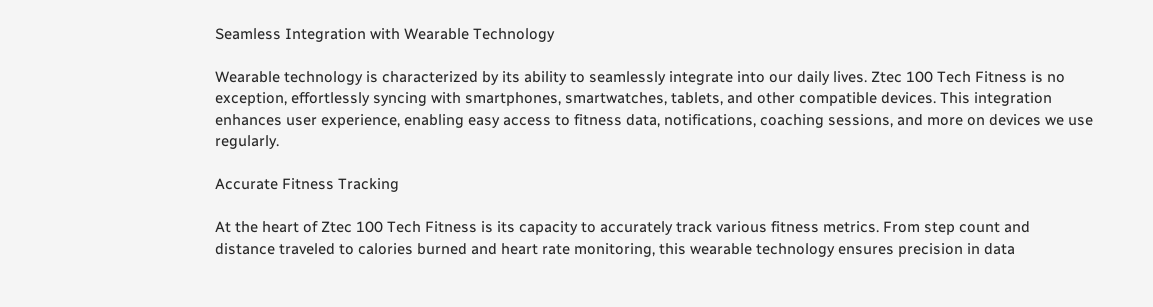Seamless Integration with Wearable Technology

Wearable technology is characterized by its ability to seamlessly integrate into our daily lives. Ztec 100 Tech Fitness is no exception, effortlessly syncing with smartphones, smartwatches, tablets, and other compatible devices. This integration enhances user experience, enabling easy access to fitness data, notifications, coaching sessions, and more on devices we use regularly.

Accurate Fitness Tracking

At the heart of Ztec 100 Tech Fitness is its capacity to accurately track various fitness metrics. From step count and distance traveled to calories burned and heart rate monitoring, this wearable technology ensures precision in data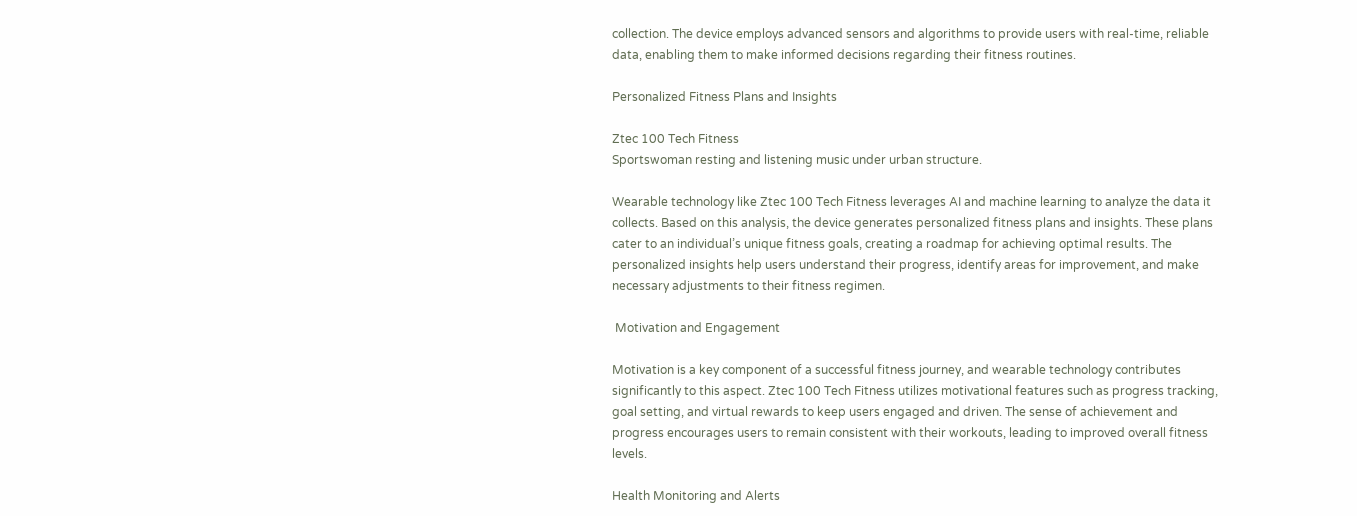collection. The device employs advanced sensors and algorithms to provide users with real-time, reliable data, enabling them to make informed decisions regarding their fitness routines.

Personalized Fitness Plans and Insights

Ztec 100 Tech Fitness
Sportswoman resting and listening music under urban structure.

Wearable technology like Ztec 100 Tech Fitness leverages AI and machine learning to analyze the data it collects. Based on this analysis, the device generates personalized fitness plans and insights. These plans cater to an individual’s unique fitness goals, creating a roadmap for achieving optimal results. The personalized insights help users understand their progress, identify areas for improvement, and make necessary adjustments to their fitness regimen.

 Motivation and Engagement

Motivation is a key component of a successful fitness journey, and wearable technology contributes significantly to this aspect. Ztec 100 Tech Fitness utilizes motivational features such as progress tracking, goal setting, and virtual rewards to keep users engaged and driven. The sense of achievement and progress encourages users to remain consistent with their workouts, leading to improved overall fitness levels.

Health Monitoring and Alerts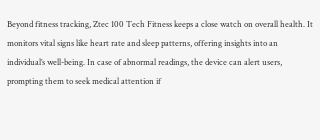Beyond fitness tracking, Ztec 100 Tech Fitness keeps a close watch on overall health. It monitors vital signs like heart rate and sleep patterns, offering insights into an individual’s well-being. In case of abnormal readings, the device can alert users, prompting them to seek medical attention if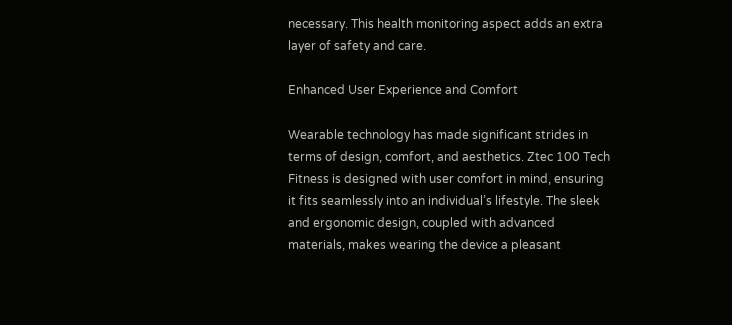necessary. This health monitoring aspect adds an extra layer of safety and care.

Enhanced User Experience and Comfort

Wearable technology has made significant strides in terms of design, comfort, and aesthetics. Ztec 100 Tech Fitness is designed with user comfort in mind, ensuring it fits seamlessly into an individual’s lifestyle. The sleek and ergonomic design, coupled with advanced materials, makes wearing the device a pleasant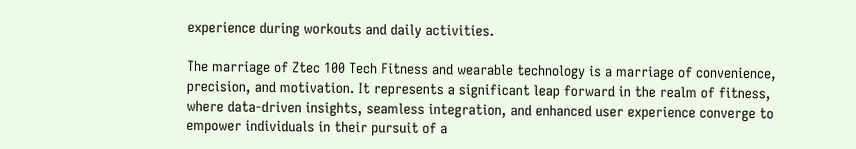experience during workouts and daily activities.

The marriage of Ztec 100 Tech Fitness and wearable technology is a marriage of convenience, precision, and motivation. It represents a significant leap forward in the realm of fitness, where data-driven insights, seamless integration, and enhanced user experience converge to empower individuals in their pursuit of a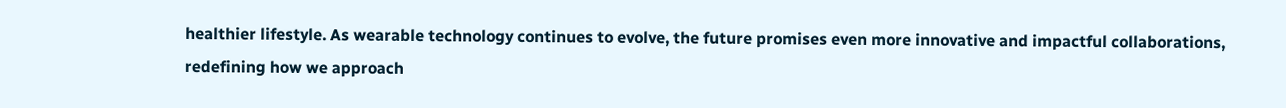healthier lifestyle. As wearable technology continues to evolve, the future promises even more innovative and impactful collaborations, redefining how we approach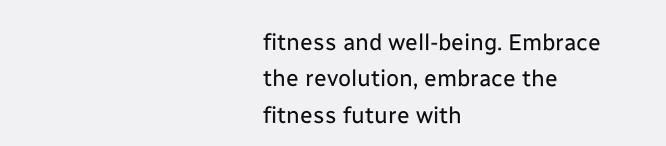fitness and well-being. Embrace the revolution, embrace the fitness future with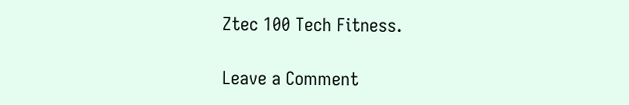Ztec 100 Tech Fitness.

Leave a Comment